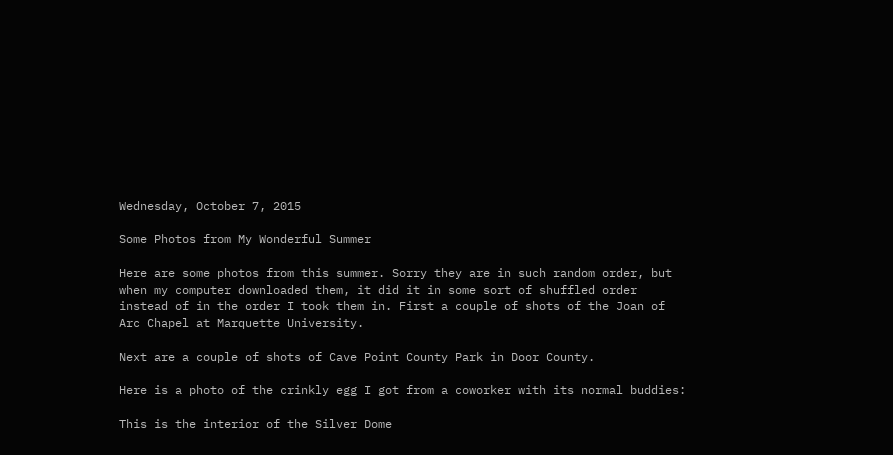Wednesday, October 7, 2015

Some Photos from My Wonderful Summer

Here are some photos from this summer. Sorry they are in such random order, but when my computer downloaded them, it did it in some sort of shuffled order instead of in the order I took them in. First a couple of shots of the Joan of Arc Chapel at Marquette University.

Next are a couple of shots of Cave Point County Park in Door County.

Here is a photo of the crinkly egg I got from a coworker with its normal buddies:

This is the interior of the Silver Dome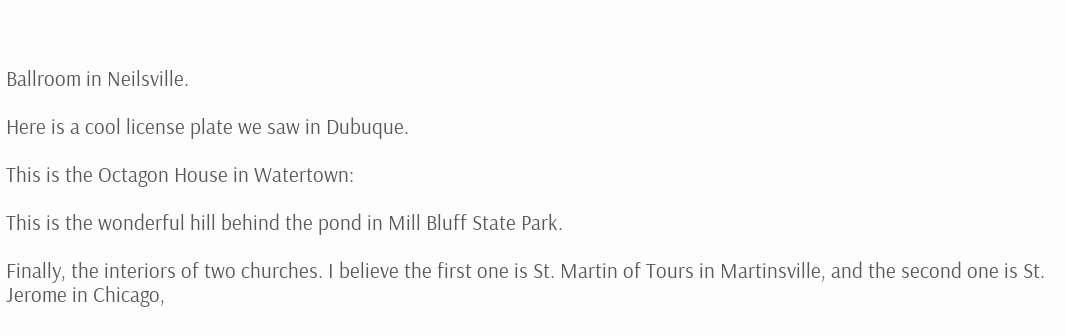Ballroom in Neilsville.

Here is a cool license plate we saw in Dubuque.

This is the Octagon House in Watertown:

This is the wonderful hill behind the pond in Mill Bluff State Park.

Finally, the interiors of two churches. I believe the first one is St. Martin of Tours in Martinsville, and the second one is St. Jerome in Chicago,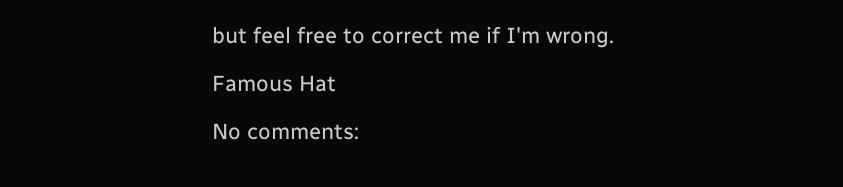but feel free to correct me if I'm wrong.

Famous Hat

No comments: